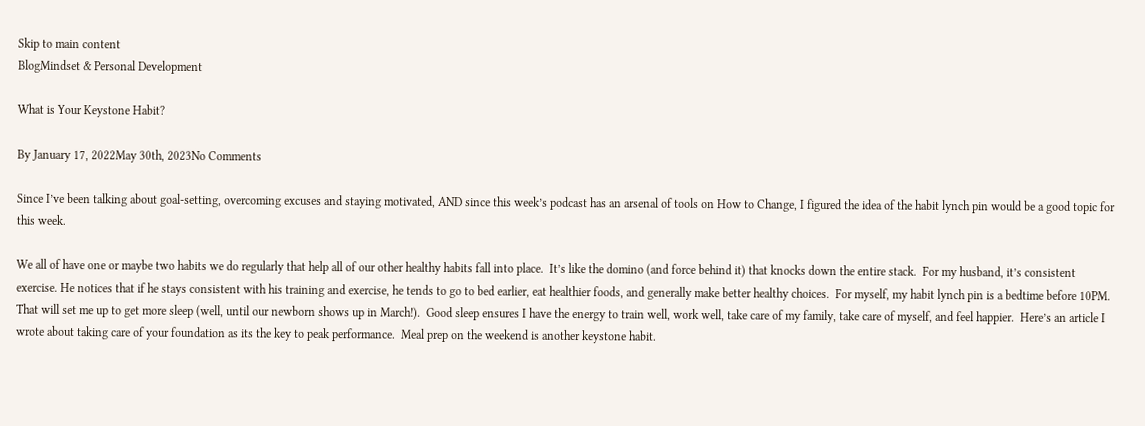Skip to main content
BlogMindset & Personal Development

What is Your Keystone Habit?

By January 17, 2022May 30th, 2023No Comments

Since I’ve been talking about goal-setting, overcoming excuses and staying motivated, AND since this week’s podcast has an arsenal of tools on How to Change, I figured the idea of the habit lynch pin would be a good topic for this week.

We all of have one or maybe two habits we do regularly that help all of our other healthy habits fall into place.  It’s like the domino (and force behind it) that knocks down the entire stack.  For my husband, it’s consistent exercise. He notices that if he stays consistent with his training and exercise, he tends to go to bed earlier, eat healthier foods, and generally make better healthy choices.  For myself, my habit lynch pin is a bedtime before 10PM.  That will set me up to get more sleep (well, until our newborn shows up in March!).  Good sleep ensures I have the energy to train well, work well, take care of my family, take care of myself, and feel happier.  Here’s an article I wrote about taking care of your foundation as its the key to peak performance.  Meal prep on the weekend is another keystone habit.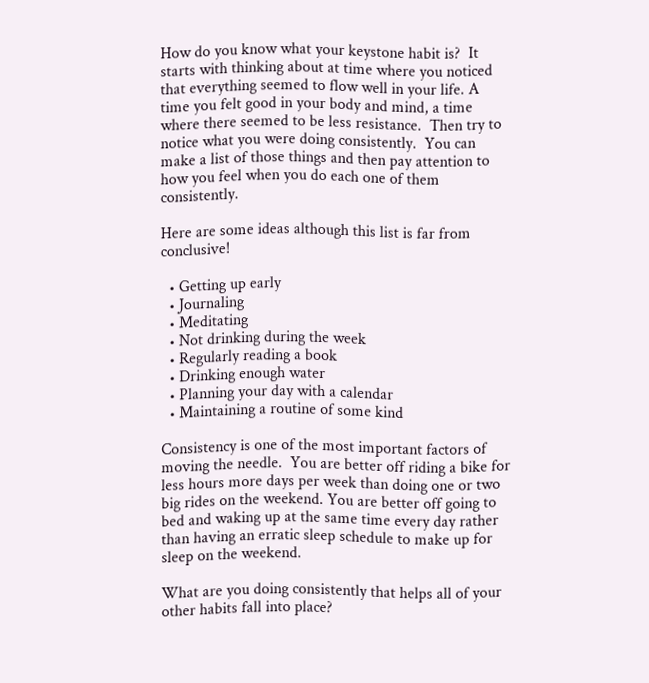How do you know what your keystone habit is?  It starts with thinking about at time where you noticed that everything seemed to flow well in your life. A time you felt good in your body and mind, a time where there seemed to be less resistance.  Then try to notice what you were doing consistently.  You can make a list of those things and then pay attention to how you feel when you do each one of them consistently.

Here are some ideas although this list is far from conclusive!

  • Getting up early
  • Journaling
  • Meditating
  • Not drinking during the week
  • Regularly reading a book
  • Drinking enough water
  • Planning your day with a calendar
  • Maintaining a routine of some kind

Consistency is one of the most important factors of moving the needle.  You are better off riding a bike for less hours more days per week than doing one or two big rides on the weekend. You are better off going to bed and waking up at the same time every day rather than having an erratic sleep schedule to make up for sleep on the weekend.

What are you doing consistently that helps all of your other habits fall into place?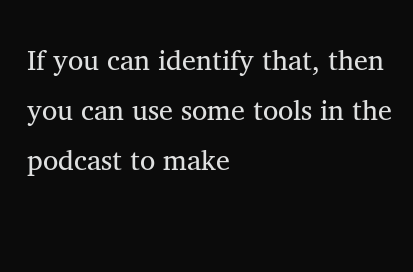If you can identify that, then you can use some tools in the podcast to make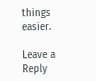things easier.

Leave a Reply